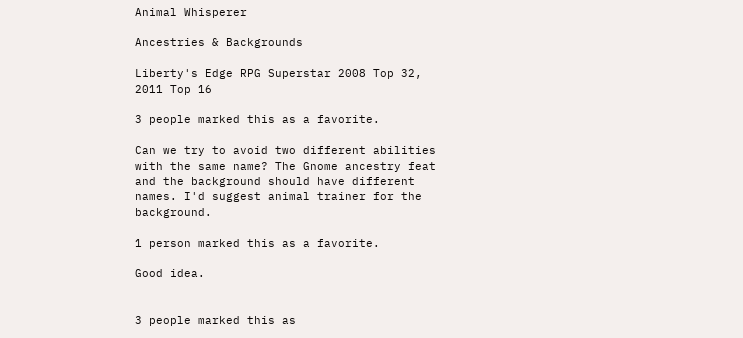Animal Whisperer

Ancestries & Backgrounds

Liberty's Edge RPG Superstar 2008 Top 32, 2011 Top 16

3 people marked this as a favorite.

Can we try to avoid two different abilities with the same name? The Gnome ancestry feat and the background should have different names. I'd suggest animal trainer for the background.

1 person marked this as a favorite.

Good idea.


3 people marked this as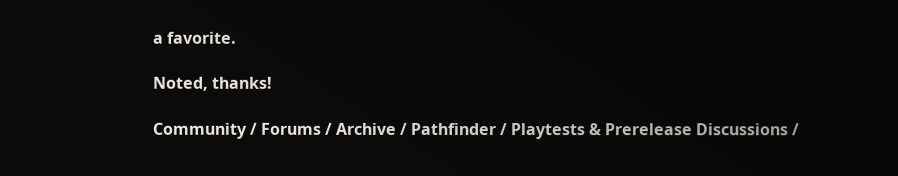a favorite.

Noted, thanks!

Community / Forums / Archive / Pathfinder / Playtests & Prerelease Discussions /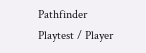Pathfinder Playtest / Player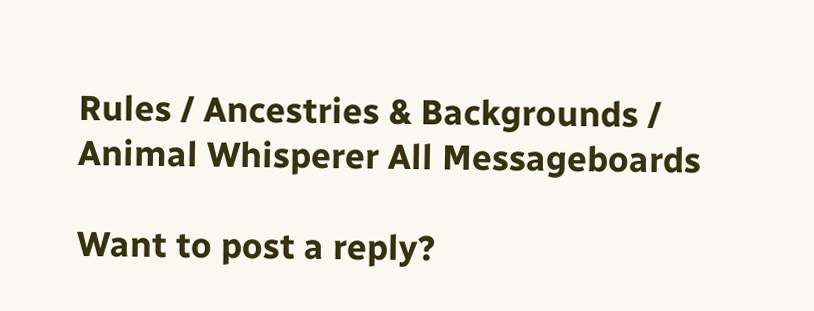Rules / Ancestries & Backgrounds / Animal Whisperer All Messageboards

Want to post a reply?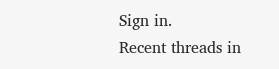Sign in.
Recent threads in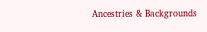Ancestries & Backgrounds